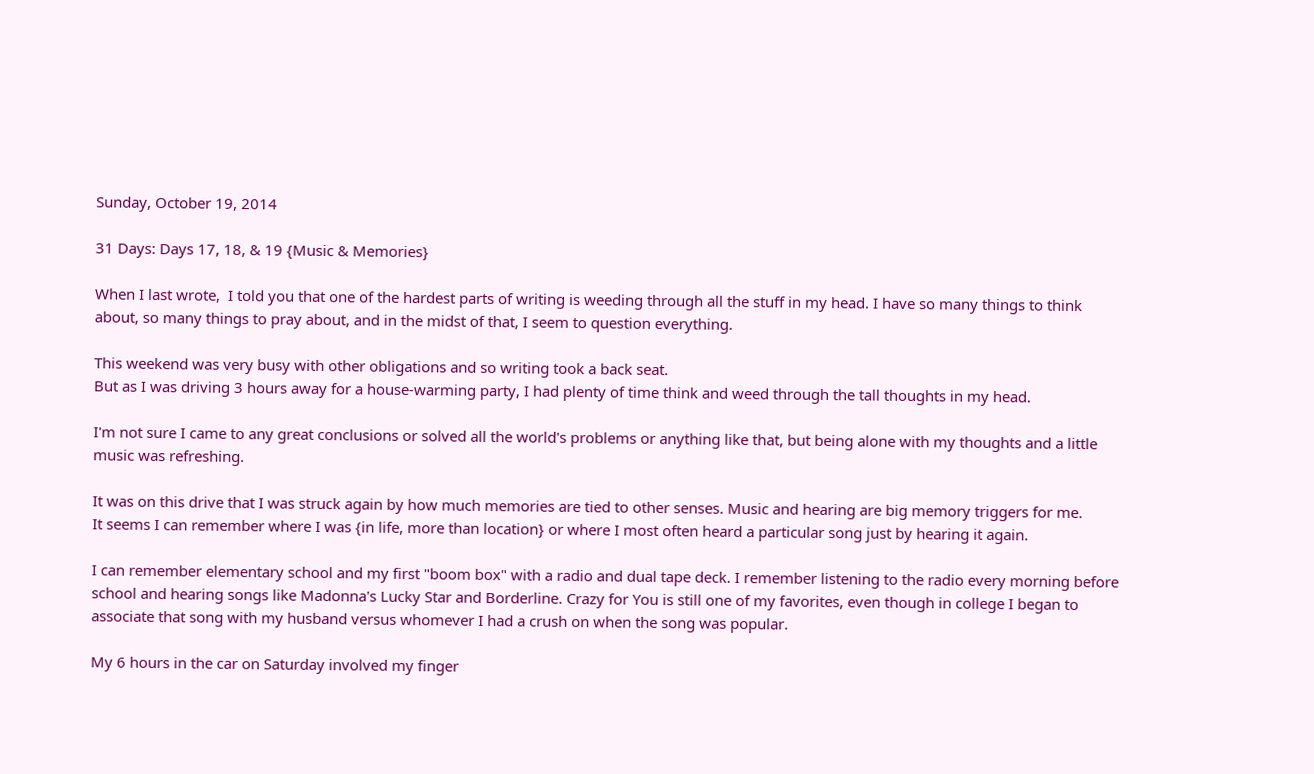Sunday, October 19, 2014

31 Days: Days 17, 18, & 19 {Music & Memories}

When I last wrote,  I told you that one of the hardest parts of writing is weeding through all the stuff in my head. I have so many things to think about, so many things to pray about, and in the midst of that, I seem to question everything.

This weekend was very busy with other obligations and so writing took a back seat.
But as I was driving 3 hours away for a house-warming party, I had plenty of time think and weed through the tall thoughts in my head.

I'm not sure I came to any great conclusions or solved all the world's problems or anything like that, but being alone with my thoughts and a little music was refreshing.

It was on this drive that I was struck again by how much memories are tied to other senses. Music and hearing are big memory triggers for me.
It seems I can remember where I was {in life, more than location} or where I most often heard a particular song just by hearing it again.

I can remember elementary school and my first "boom box" with a radio and dual tape deck. I remember listening to the radio every morning before school and hearing songs like Madonna's Lucky Star and Borderline. Crazy for You is still one of my favorites, even though in college I began to associate that song with my husband versus whomever I had a crush on when the song was popular.

My 6 hours in the car on Saturday involved my finger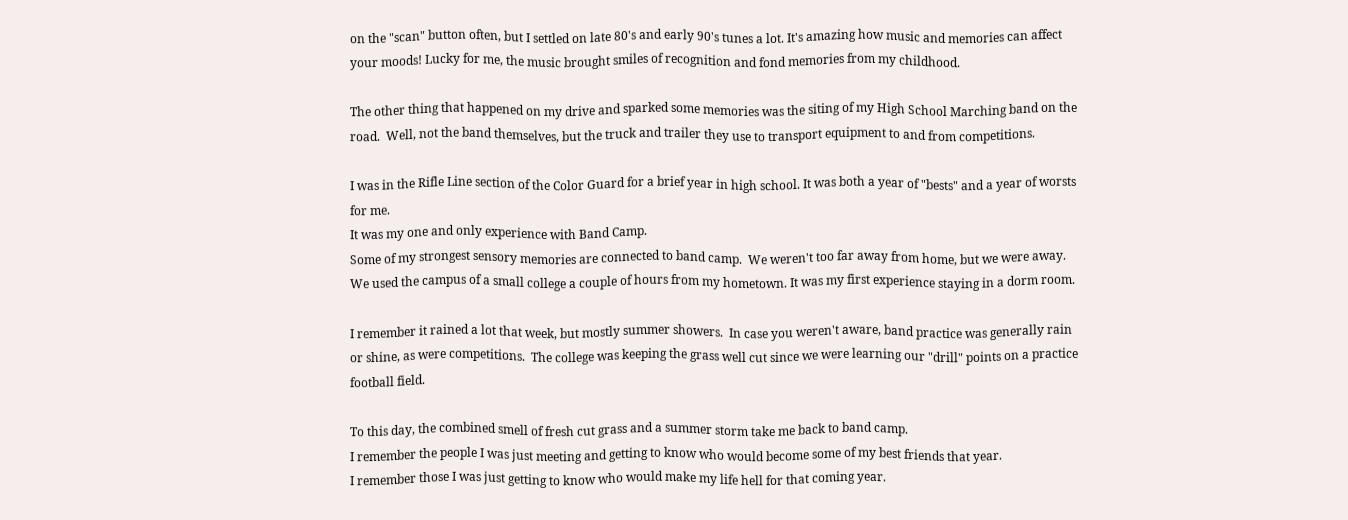on the "scan" button often, but I settled on late 80's and early 90's tunes a lot. It's amazing how music and memories can affect your moods! Lucky for me, the music brought smiles of recognition and fond memories from my childhood.

The other thing that happened on my drive and sparked some memories was the siting of my High School Marching band on the road.  Well, not the band themselves, but the truck and trailer they use to transport equipment to and from competitions.

I was in the Rifle Line section of the Color Guard for a brief year in high school. It was both a year of "bests" and a year of worsts for me.
It was my one and only experience with Band Camp.
Some of my strongest sensory memories are connected to band camp.  We weren't too far away from home, but we were away.  We used the campus of a small college a couple of hours from my hometown. It was my first experience staying in a dorm room.

I remember it rained a lot that week, but mostly summer showers.  In case you weren't aware, band practice was generally rain or shine, as were competitions.  The college was keeping the grass well cut since we were learning our "drill" points on a practice football field.

To this day, the combined smell of fresh cut grass and a summer storm take me back to band camp.
I remember the people I was just meeting and getting to know who would become some of my best friends that year.
I remember those I was just getting to know who would make my life hell for that coming year.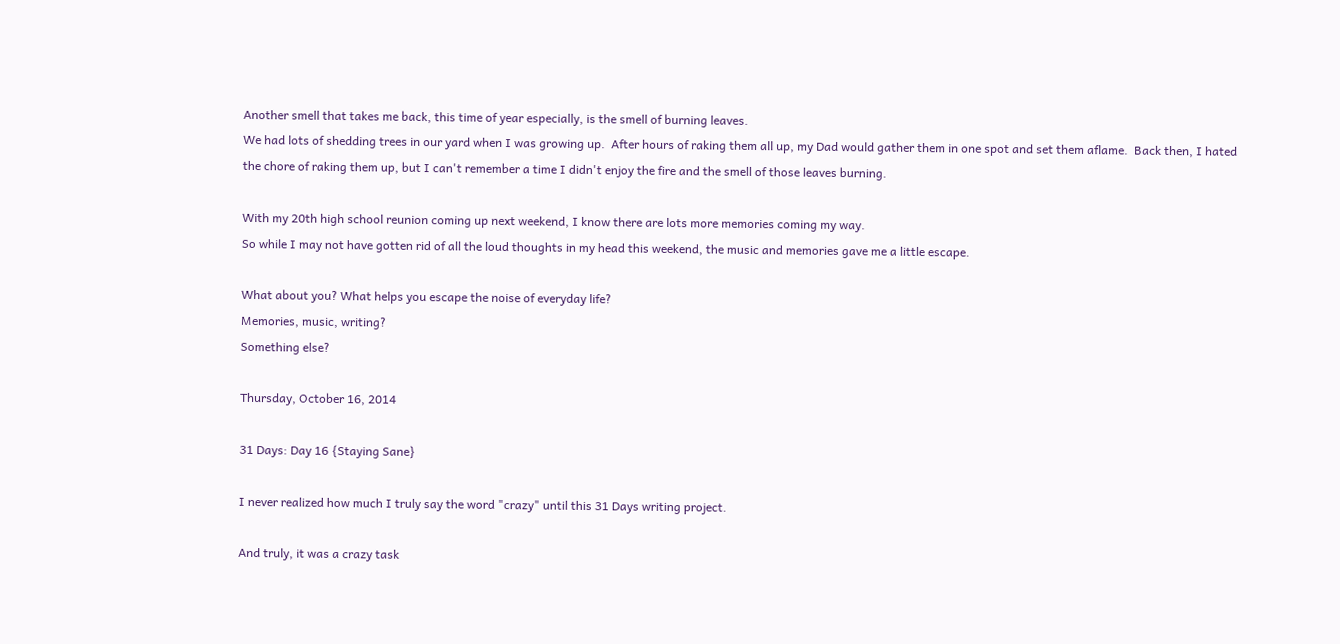Another smell that takes me back, this time of year especially, is the smell of burning leaves.
We had lots of shedding trees in our yard when I was growing up.  After hours of raking them all up, my Dad would gather them in one spot and set them aflame.  Back then, I hated the chore of raking them up, but I can't remember a time I didn't enjoy the fire and the smell of those leaves burning.

With my 20th high school reunion coming up next weekend, I know there are lots more memories coming my way.
So while I may not have gotten rid of all the loud thoughts in my head this weekend, the music and memories gave me a little escape.

What about you? What helps you escape the noise of everyday life?
Memories, music, writing?
Something else?

Thursday, October 16, 2014

31 Days: Day 16 {Staying Sane}

I never realized how much I truly say the word "crazy" until this 31 Days writing project.

And truly, it was a crazy task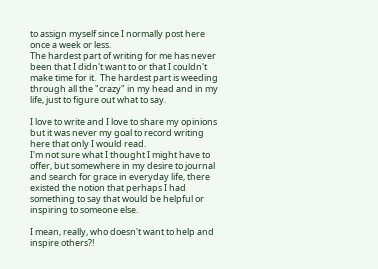to assign myself since I normally post here once a week or less.
The hardest part of writing for me has never been that I didn't want to or that I couldn't make time for it.  The hardest part is weeding through all the "crazy" in my head and in my life, just to figure out what to say.

I love to write and I love to share my opinions but it was never my goal to record writing here that only I would read.
I'm not sure what I thought I might have to offer, but somewhere in my desire to journal and search for grace in everyday life, there existed the notion that perhaps I had something to say that would be helpful or inspiring to someone else.

I mean, really, who doesn't want to help and inspire others?!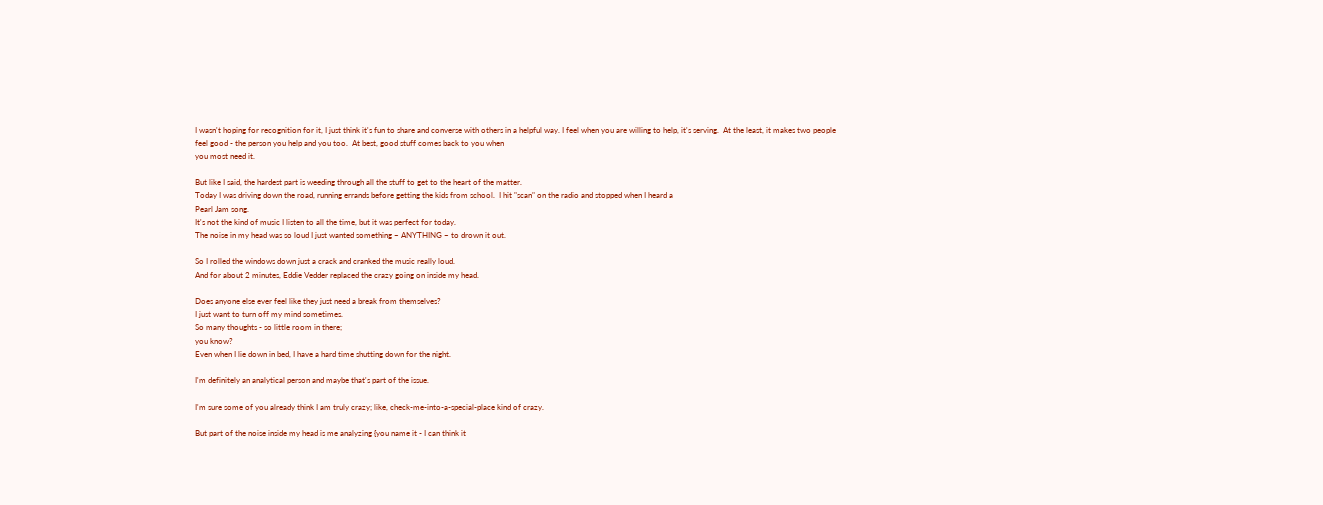I wasn't hoping for recognition for it, I just think it's fun to share and converse with others in a helpful way. I feel when you are willing to help, it's serving.  At the least, it makes two people feel good - the person you help and you too.  At best, good stuff comes back to you when
you most need it.

But like I said, the hardest part is weeding through all the stuff to get to the heart of the matter.
Today I was driving down the road, running errands before getting the kids from school.  I hit "scan" on the radio and stopped when I heard a
Pearl Jam song.
It's not the kind of music I listen to all the time, but it was perfect for today.
The noise in my head was so loud I just wanted something ~ ANYTHING ~ to drown it out.

So I rolled the windows down just a crack and cranked the music really loud.
And for about 2 minutes, Eddie Vedder replaced the crazy going on inside my head.

Does anyone else ever feel like they just need a break from themselves?
I just want to turn off my mind sometimes.
So many thoughts - so little room in there;
you know?
Even when I lie down in bed, I have a hard time shutting down for the night.

I'm definitely an analytical person and maybe that's part of the issue.

I'm sure some of you already think I am truly crazy; like, check-me-into-a-special-place kind of crazy.

But part of the noise inside my head is me analyzing {you name it - I can think it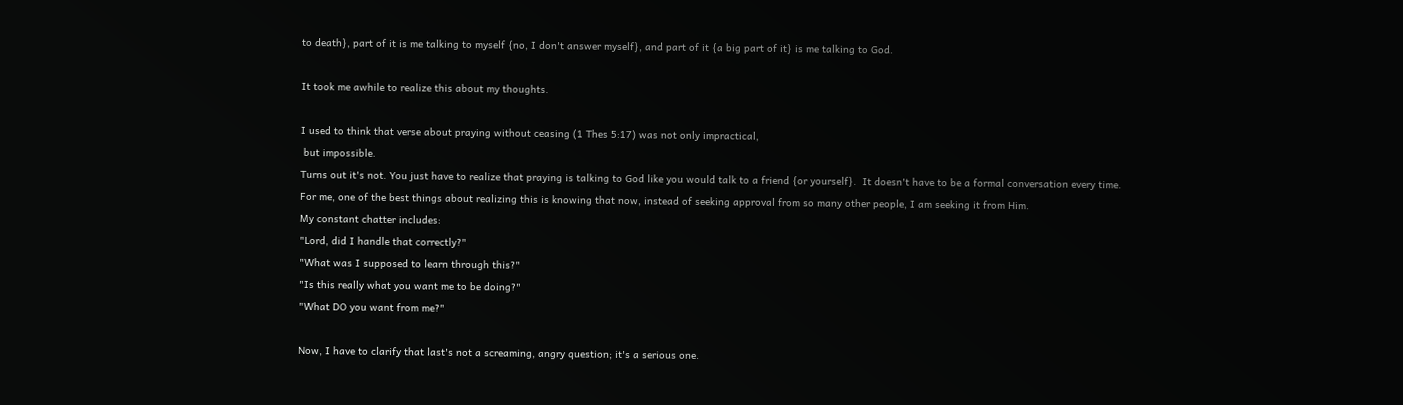to death}, part of it is me talking to myself {no, I don't answer myself}, and part of it {a big part of it} is me talking to God.

It took me awhile to realize this about my thoughts.

I used to think that verse about praying without ceasing (1 Thes 5:17) was not only impractical,
 but impossible.
Turns out it's not. You just have to realize that praying is talking to God like you would talk to a friend {or yourself}.  It doesn't have to be a formal conversation every time.
For me, one of the best things about realizing this is knowing that now, instead of seeking approval from so many other people, I am seeking it from Him.
My constant chatter includes:
"Lord, did I handle that correctly?"
"What was I supposed to learn through this?"
"Is this really what you want me to be doing?"
"What DO you want from me?"

Now, I have to clarify that last's not a screaming, angry question; it's a serious one.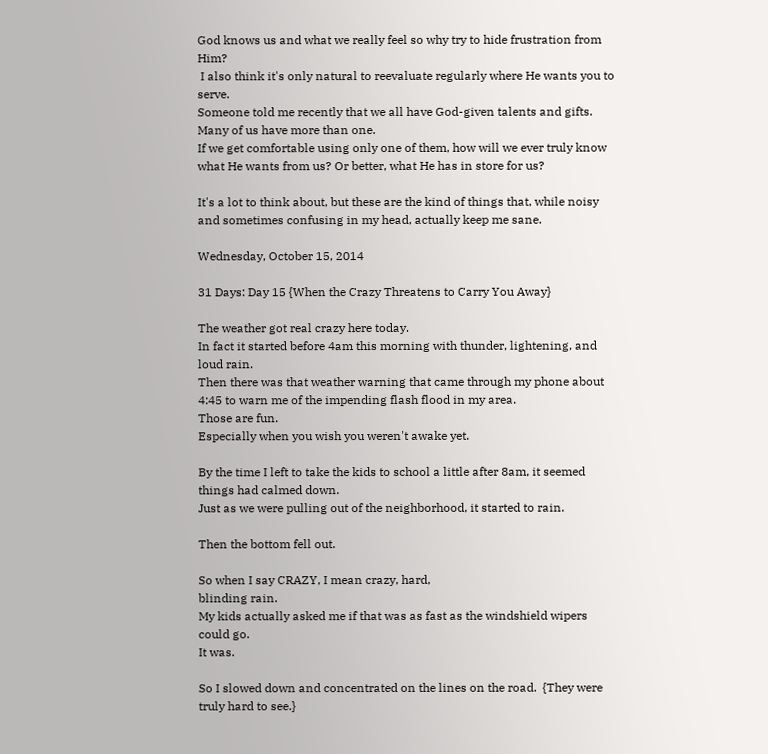God knows us and what we really feel so why try to hide frustration from Him?
 I also think it's only natural to reevaluate regularly where He wants you to serve.
Someone told me recently that we all have God-given talents and gifts.  Many of us have more than one.
If we get comfortable using only one of them, how will we ever truly know what He wants from us? Or better, what He has in store for us?

It's a lot to think about, but these are the kind of things that, while noisy and sometimes confusing in my head, actually keep me sane.

Wednesday, October 15, 2014

31 Days: Day 15 {When the Crazy Threatens to Carry You Away}

The weather got real crazy here today.
In fact it started before 4am this morning with thunder, lightening, and loud rain.
Then there was that weather warning that came through my phone about 4:45 to warn me of the impending flash flood in my area.
Those are fun.
Especially when you wish you weren't awake yet.

By the time I left to take the kids to school a little after 8am, it seemed things had calmed down.
Just as we were pulling out of the neighborhood, it started to rain.

Then the bottom fell out.

So when I say CRAZY, I mean crazy, hard,
blinding rain.
My kids actually asked me if that was as fast as the windshield wipers could go.
It was.

So I slowed down and concentrated on the lines on the road.  {They were truly hard to see.}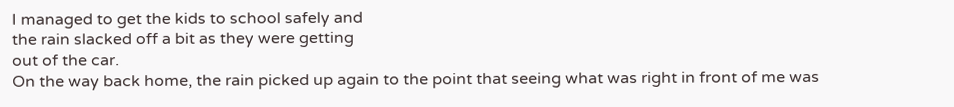I managed to get the kids to school safely and
the rain slacked off a bit as they were getting
out of the car.
On the way back home, the rain picked up again to the point that seeing what was right in front of me was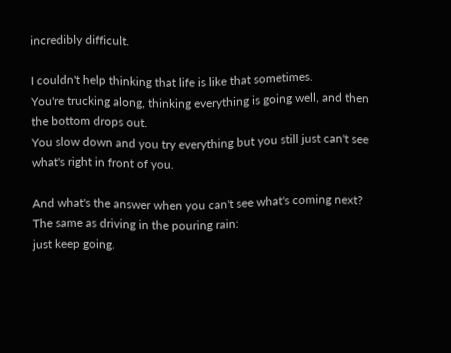incredibly difficult.

I couldn't help thinking that life is like that sometimes.
You're trucking along, thinking everything is going well, and then the bottom drops out.
You slow down and you try everything but you still just can't see what's right in front of you.

And what's the answer when you can't see what's coming next?
The same as driving in the pouring rain:
just keep going.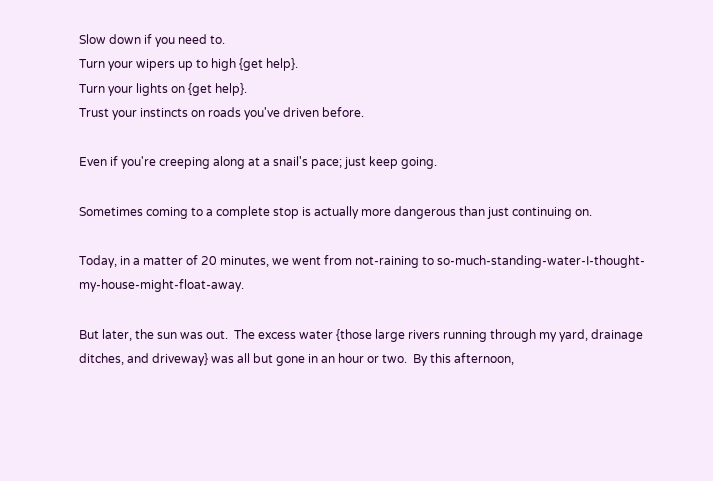Slow down if you need to.
Turn your wipers up to high {get help}.
Turn your lights on {get help}.
Trust your instincts on roads you've driven before.

Even if you're creeping along at a snail's pace; just keep going.

Sometimes coming to a complete stop is actually more dangerous than just continuing on.

Today, in a matter of 20 minutes, we went from not-raining to so-much-standing-water-I-thought-my-house-might-float-away.

But later, the sun was out.  The excess water {those large rivers running through my yard, drainage ditches, and driveway} was all but gone in an hour or two.  By this afternoon,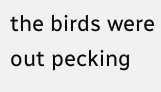the birds were out pecking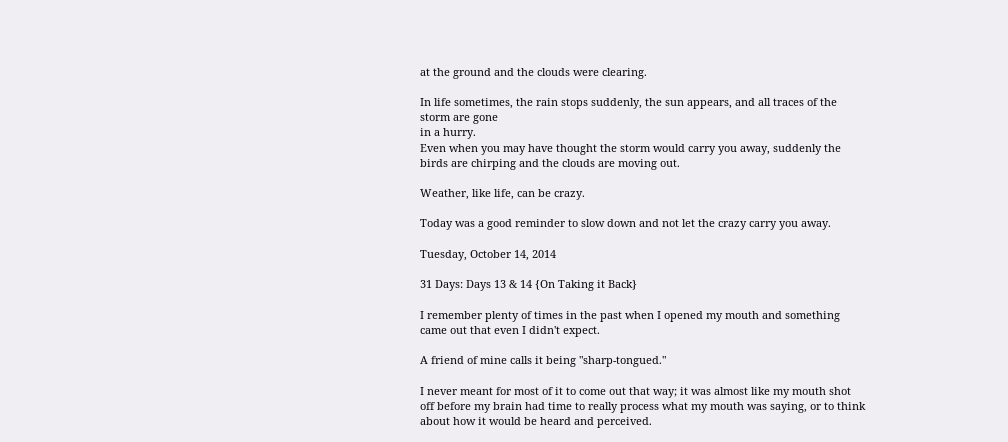at the ground and the clouds were clearing.

In life sometimes, the rain stops suddenly, the sun appears, and all traces of the storm are gone
in a hurry.
Even when you may have thought the storm would carry you away, suddenly the birds are chirping and the clouds are moving out.

Weather, like life, can be crazy.

Today was a good reminder to slow down and not let the crazy carry you away.

Tuesday, October 14, 2014

31 Days: Days 13 & 14 {On Taking it Back}

I remember plenty of times in the past when I opened my mouth and something came out that even I didn't expect.

A friend of mine calls it being "sharp-tongued."

I never meant for most of it to come out that way; it was almost like my mouth shot off before my brain had time to really process what my mouth was saying, or to think about how it would be heard and perceived.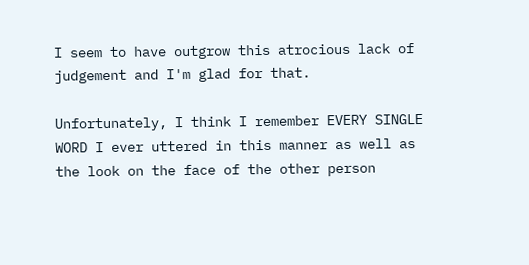I seem to have outgrow this atrocious lack of judgement and I'm glad for that.

Unfortunately, I think I remember EVERY SINGLE WORD I ever uttered in this manner as well as the look on the face of the other person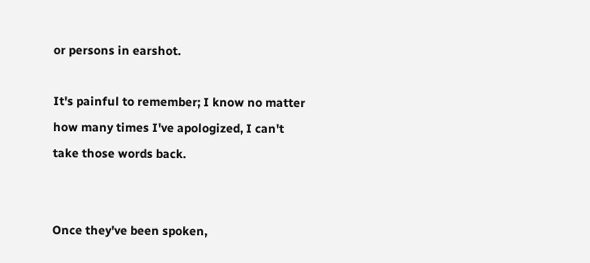or persons in earshot.

It's painful to remember; I know no matter how many times I've apologized, I can't take those words back.


Once they've been spoken,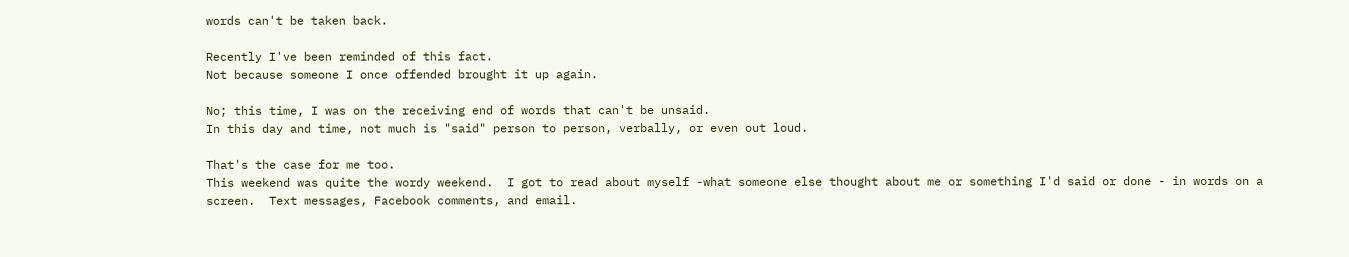words can't be taken back.

Recently I've been reminded of this fact.
Not because someone I once offended brought it up again.

No; this time, I was on the receiving end of words that can't be unsaid.
In this day and time, not much is "said" person to person, verbally, or even out loud.

That's the case for me too.
This weekend was quite the wordy weekend.  I got to read about myself -what someone else thought about me or something I'd said or done - in words on a screen.  Text messages, Facebook comments, and email.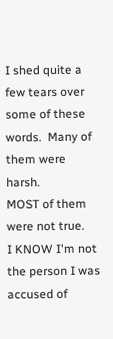I shed quite a few tears over some of these words.  Many of them were harsh.
MOST of them were not true.
I KNOW I'm not the person I was accused of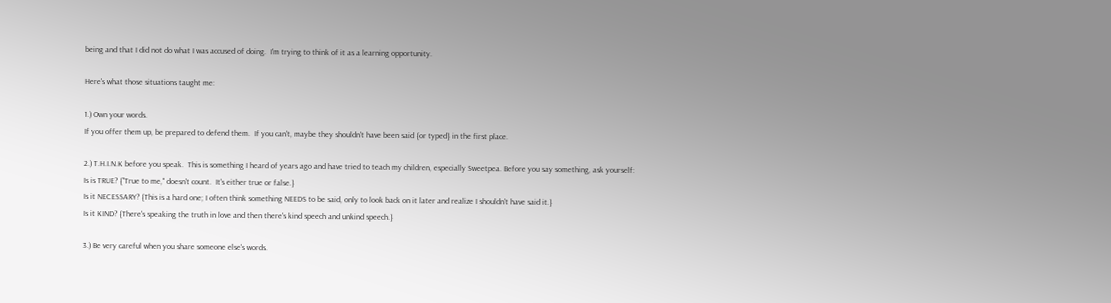being and that I did not do what I was accused of doing.  I'm trying to think of it as a learning opportunity.

Here's what those situations taught me:

1.) Own your words.
If you offer them up, be prepared to defend them.  If you can't, maybe they shouldn't have been said {or typed} in the first place.

2.) T.H.I.N.K before you speak.  This is something I heard of years ago and have tried to teach my children, especially Sweetpea. Before you say something, ask yourself:
Is is TRUE? {"True to me," doesn't count.  It's either true or false.}
Is it NECESSARY? {This is a hard one; I often think something NEEDS to be said, only to look back on it later and realize I shouldn't have said it.}
Is it KIND? {There's speaking the truth in love and then there's kind speech and unkind speech.}

3.) Be very careful when you share someone else's words.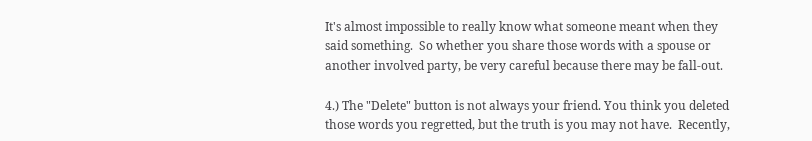It's almost impossible to really know what someone meant when they said something.  So whether you share those words with a spouse or another involved party, be very careful because there may be fall-out.

4.) The "Delete" button is not always your friend. You think you deleted those words you regretted, but the truth is you may not have.  Recently,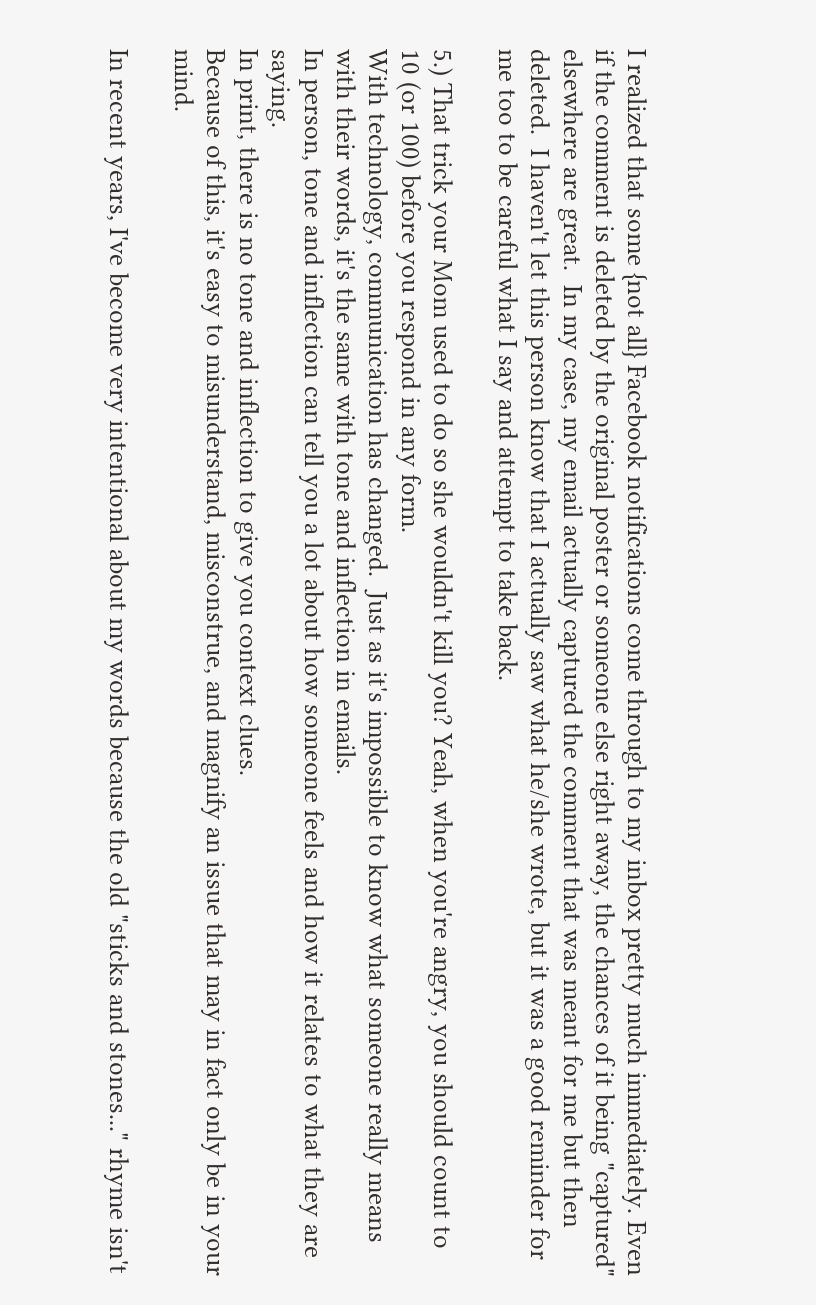I realized that some {not all} Facebook notifications come through to my inbox pretty much immediately. Even if the comment is deleted by the original poster or someone else right away, the chances of it being "captured" elsewhere are great.  In my case, my email actually captured the comment that was meant for me but then deleted.  I haven't let this person know that I actually saw what he/she wrote, but it was a good reminder for me too to be careful what I say and attempt to take back.

5.) That trick your Mom used to do so she wouldn't kill you? Yeah, when you're angry, you should count to 10 (or 100) before you respond in any form.
With technology, communication has changed.  Just as it's impossible to know what someone really means with their words, it's the same with tone and inflection in emails.
In person, tone and inflection can tell you a lot about how someone feels and how it relates to what they are saying.
In print, there is no tone and inflection to give you context clues.
Because of this, it's easy to misunderstand, misconstrue, and magnify an issue that may in fact only be in your mind.

In recent years, I've become very intentional about my words because the old "sticks and stones..." rhyme isn't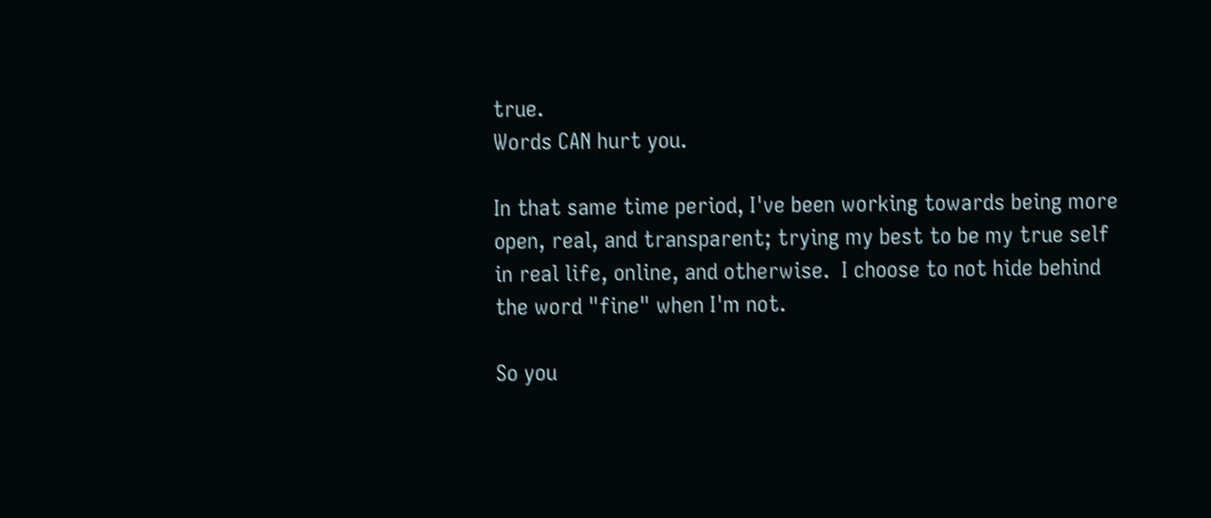true.
Words CAN hurt you.

In that same time period, I've been working towards being more open, real, and transparent; trying my best to be my true self in real life, online, and otherwise.  I choose to not hide behind the word "fine" when I'm not.

So you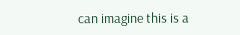can imagine this is a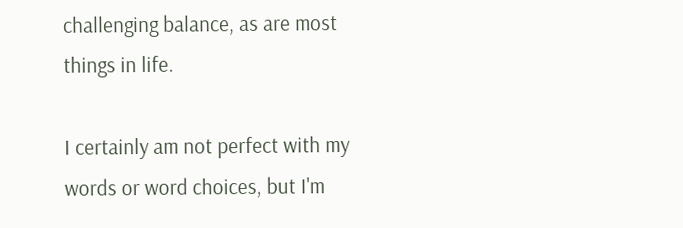challenging balance, as are most things in life.

I certainly am not perfect with my words or word choices, but I'm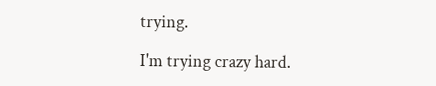trying.

I'm trying crazy hard.